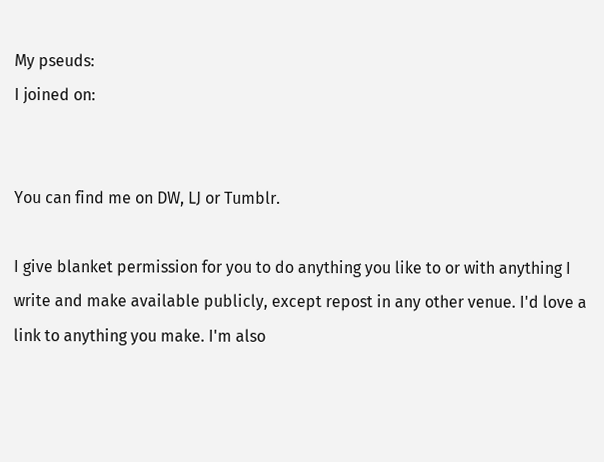My pseuds:
I joined on:


You can find me on DW, LJ or Tumblr.

I give blanket permission for you to do anything you like to or with anything I write and make available publicly, except repost in any other venue. I'd love a link to anything you make. I'm also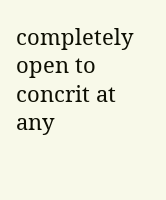completely open to concrit at any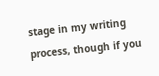stage in my writing process, though if you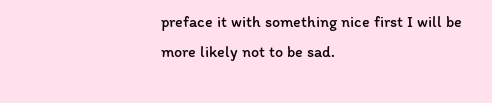preface it with something nice first I will be more likely not to be sad.